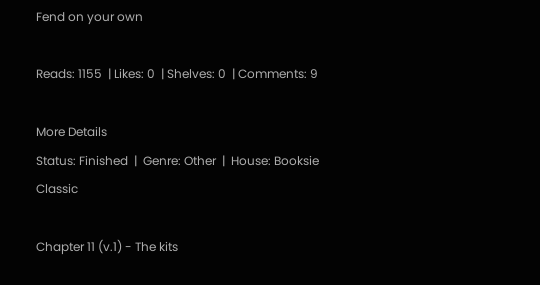Fend on your own

Reads: 1155  | Likes: 0  | Shelves: 0  | Comments: 9

More Details
Status: Finished  |  Genre: Other  |  House: Booksie Classic

Chapter 11 (v.1) - The kits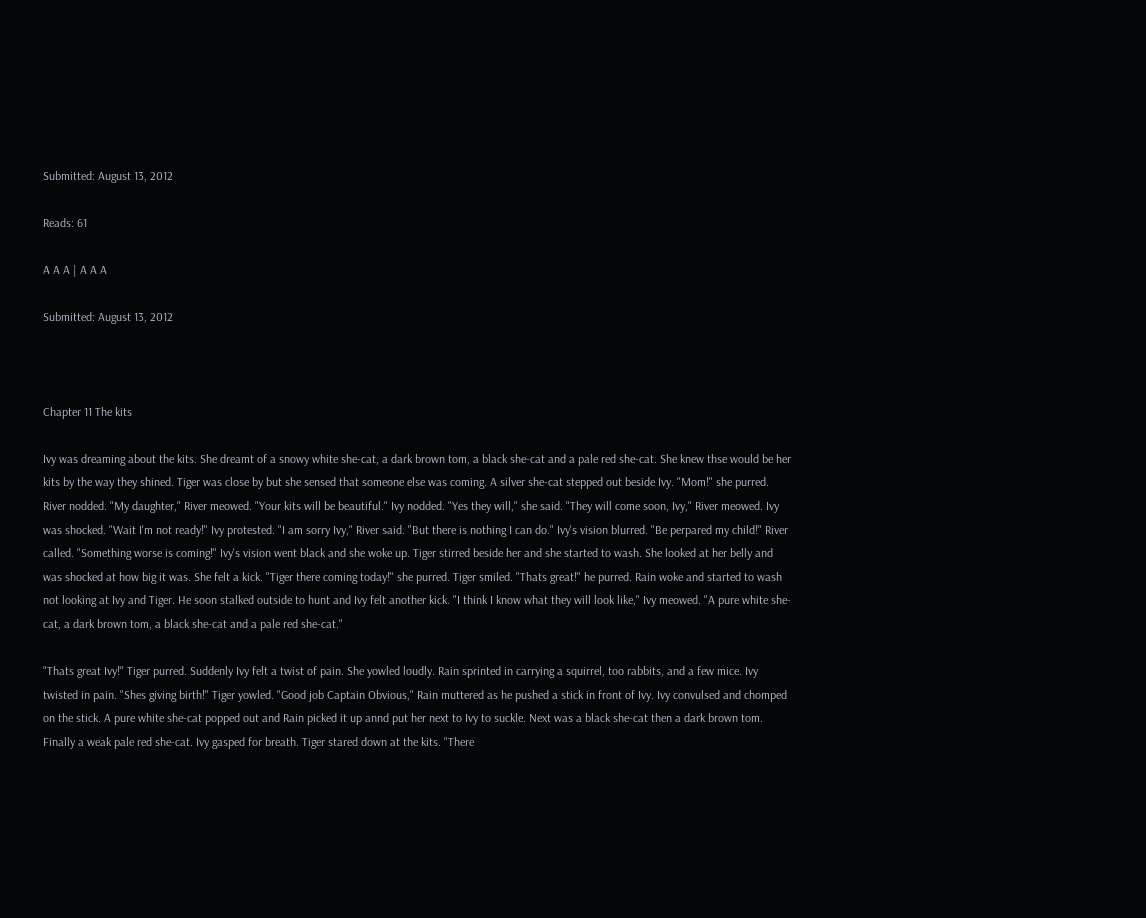Submitted: August 13, 2012

Reads: 61

A A A | A A A

Submitted: August 13, 2012



Chapter 11 The kits

Ivy was dreaming about the kits. She dreamt of a snowy white she-cat, a dark brown tom, a black she-cat and a pale red she-cat. She knew thse would be her kits by the way they shined. Tiger was close by but she sensed that someone else was coming. A silver she-cat stepped out beside Ivy. "Mom!" she purred. River nodded. "My daughter," River meowed. "Your kits will be beautiful." Ivy nodded. "Yes they will," she said. "They will come soon, Ivy," River meowed. Ivy was shocked. "Wait I'm not ready!" Ivy protested. "I am sorry Ivy," River said. "But there is nothing I can do." Ivy's vision blurred. "Be perpared my child!" River called. "Something worse is coming!" Ivy's vision went black and she woke up. Tiger stirred beside her and she started to wash. She looked at her belly and was shocked at how big it was. She felt a kick. "Tiger there coming today!" she purred. Tiger smiled. "Thats great!" he purred. Rain woke and started to wash not looking at Ivy and Tiger. He soon stalked outside to hunt and Ivy felt another kick. "I think I know what they will look like," Ivy meowed. "A pure white she-cat, a dark brown tom, a black she-cat and a pale red she-cat."

"Thats great Ivy!" Tiger purred. Suddenly Ivy felt a twist of pain. She yowled loudly. Rain sprinted in carrying a squirrel, too rabbits, and a few mice. Ivy twisted in pain. "Shes giving birth!" Tiger yowled. "Good job Captain Obvious," Rain muttered as he pushed a stick in front of Ivy. Ivy convulsed and chomped on the stick. A pure white she-cat popped out and Rain picked it up annd put her next to Ivy to suckle. Next was a black she-cat then a dark brown tom. Finally a weak pale red she-cat. Ivy gasped for breath. Tiger stared down at the kits. "There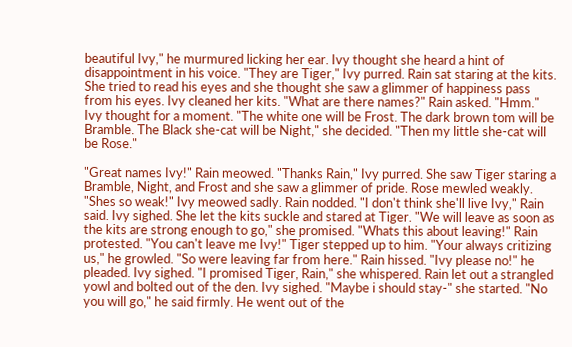beautiful Ivy," he murmured licking her ear. Ivy thought she heard a hint of disappointment in his voice. "They are Tiger," Ivy purred. Rain sat staring at the kits. She tried to read his eyes and she thought she saw a glimmer of happiness pass from his eyes. Ivy cleaned her kits. "What are there names?" Rain asked. "Hmm." Ivy thought for a moment. "The white one will be Frost. The dark brown tom will be Bramble. The Black she-cat will be Night," she decided. "Then my little she-cat will be Rose."

"Great names Ivy!" Rain meowed. "Thanks Rain," Ivy purred. She saw Tiger staring a Bramble, Night, and Frost and she saw a glimmer of pride. Rose mewled weakly. "Shes so weak!" Ivy meowed sadly. Rain nodded. "I don't think she'll live Ivy," Rain said. Ivy sighed. She let the kits suckle and stared at Tiger. "We will leave as soon as the kits are strong enough to go," she promised. "Whats this about leaving!" Rain protested. "You can't leave me Ivy!" Tiger stepped up to him. "Your always critizing us," he growled. "So were leaving far from here." Rain hissed. "Ivy please no!" he pleaded. Ivy sighed. "I promised Tiger, Rain," she whispered. Rain let out a strangled yowl and bolted out of the den. Ivy sighed. "Maybe i should stay-" she started. "No you will go," he said firmly. He went out of the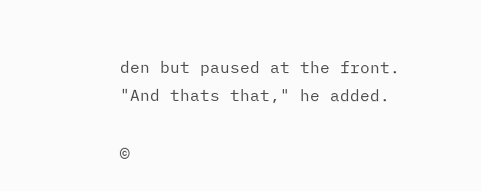den but paused at the front. "And thats that," he added.

©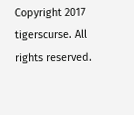Copyright 2017 tigerscurse. All rights reserved.